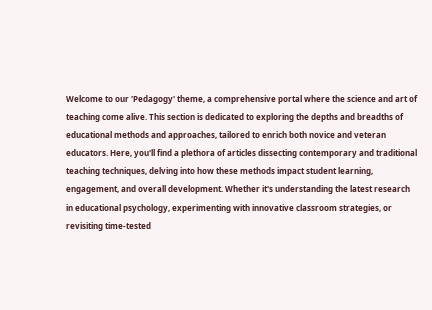Welcome to our 'Pedagogy' theme, a comprehensive portal where the science and art of teaching come alive. This section is dedicated to exploring the depths and breadths of educational methods and approaches, tailored to enrich both novice and veteran educators. Here, you'll find a plethora of articles dissecting contemporary and traditional teaching techniques, delving into how these methods impact student learning, engagement, and overall development. Whether it's understanding the latest research in educational psychology, experimenting with innovative classroom strategies, or revisiting time-tested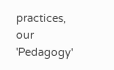practices, our 'Pedagogy'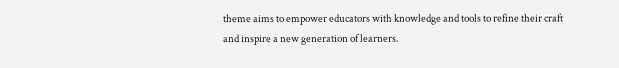theme aims to empower educators with knowledge and tools to refine their craft and inspire a new generation of learners.